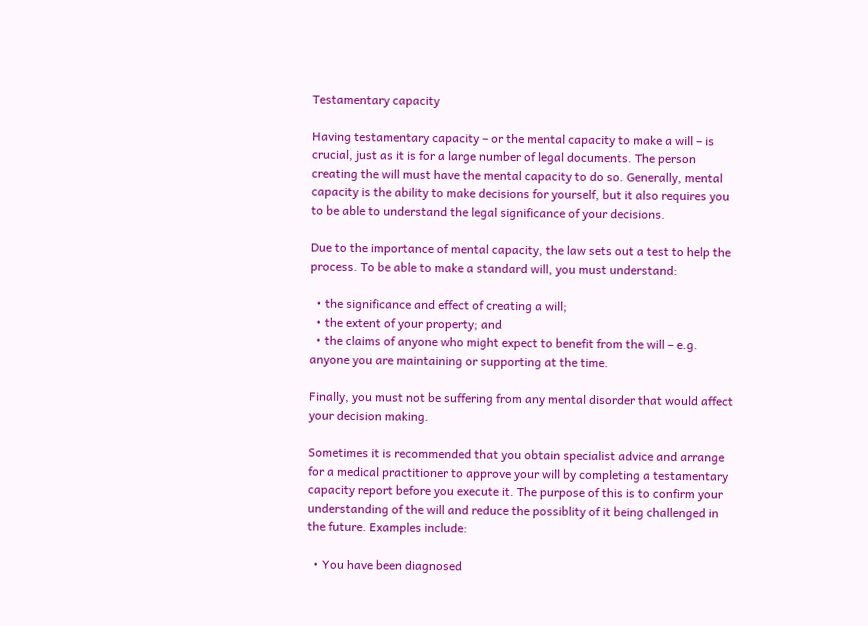Testamentary capacity

Having testamentary capacity – or the mental capacity to make a will – is crucial, just as it is for a large number of legal documents. The person creating the will must have the mental capacity to do so. Generally, mental capacity is the ability to make decisions for yourself, but it also requires you to be able to understand the legal significance of your decisions.

Due to the importance of mental capacity, the law sets out a test to help the process. To be able to make a standard will, you must understand:

  • the significance and effect of creating a will;
  • the extent of your property; and
  • the claims of anyone who might expect to benefit from the will – e.g. anyone you are maintaining or supporting at the time.

Finally, you must not be suffering from any mental disorder that would affect your decision making.

Sometimes it is recommended that you obtain specialist advice and arrange for a medical practitioner to approve your will by completing a testamentary capacity report before you execute it. The purpose of this is to confirm your understanding of the will and reduce the possiblity of it being challenged in the future. Examples include:

  • You have been diagnosed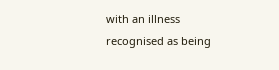with an illness recognised as being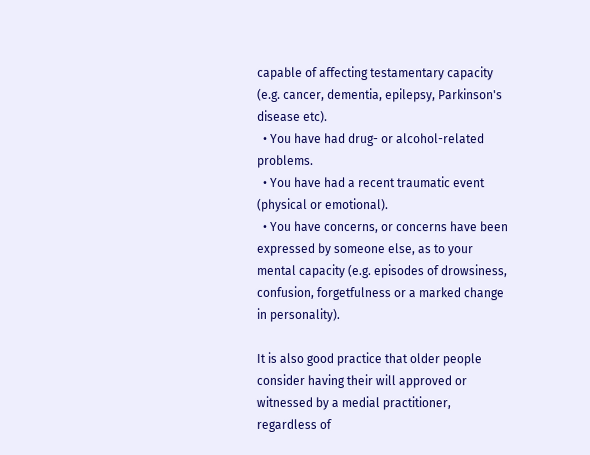capable of affecting testamentary capacity (e.g. cancer, dementia, epilepsy, Parkinson's disease etc).
  • You have had drug- or alcohol-related problems.
  • You have had a recent traumatic event (physical or emotional).
  • You have concerns, or concerns have been expressed by someone else, as to your mental capacity (e.g. episodes of drowsiness, confusion, forgetfulness or a marked change in personality).

It is also good practice that older people consider having their will approved or witnessed by a medial practitioner, regardless of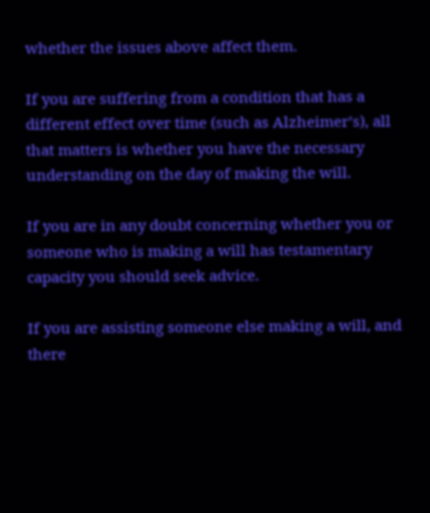whether the issues above affect them.

If you are suffering from a condition that has a different effect over time (such as Alzheimer’s), all that matters is whether you have the necessary understanding on the day of making the will.

If you are in any doubt concerning whether you or someone who is making a will has testamentary capacity you should seek advice.

If you are assisting someone else making a will, and there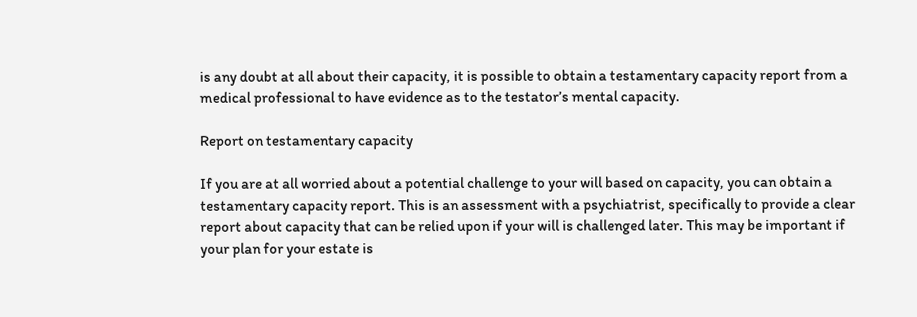is any doubt at all about their capacity, it is possible to obtain a testamentary capacity report from a medical professional to have evidence as to the testator’s mental capacity.

Report on testamentary capacity

If you are at all worried about a potential challenge to your will based on capacity, you can obtain a testamentary capacity report. This is an assessment with a psychiatrist, specifically to provide a clear report about capacity that can be relied upon if your will is challenged later. This may be important if your plan for your estate is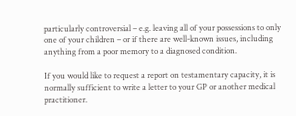particularly controversial – e.g. leaving all of your possessions to only one of your children – or if there are well-known issues, including anything from a poor memory to a diagnosed condition.

If you would like to request a report on testamentary capacity, it is normally sufficient to write a letter to your GP or another medical practitioner.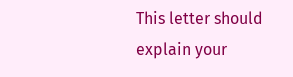This letter should explain your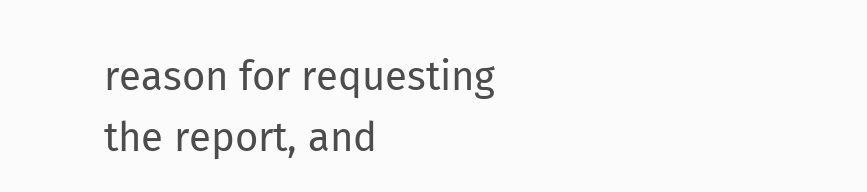reason for requesting the report, and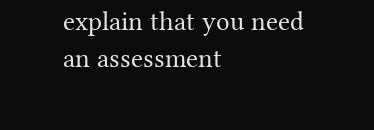explain that you need an assessment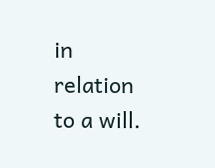in relation to a will.